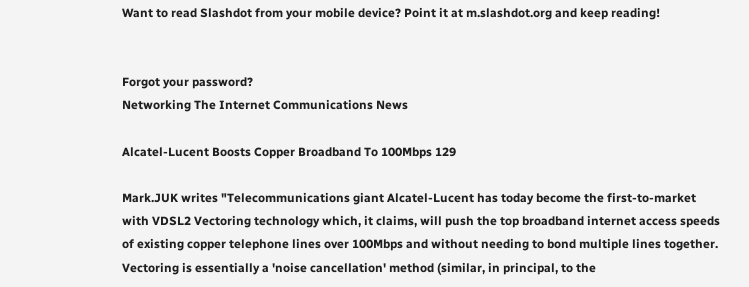Want to read Slashdot from your mobile device? Point it at m.slashdot.org and keep reading!


Forgot your password?
Networking The Internet Communications News

Alcatel-Lucent Boosts Copper Broadband To 100Mbps 129

Mark.JUK writes "Telecommunications giant Alcatel-Lucent has today become the first-to-market with VDSL2 Vectoring technology which, it claims, will push the top broadband internet access speeds of existing copper telephone lines over 100Mbps and without needing to bond multiple lines together. Vectoring is essentially a 'noise cancellation' method (similar, in principal, to the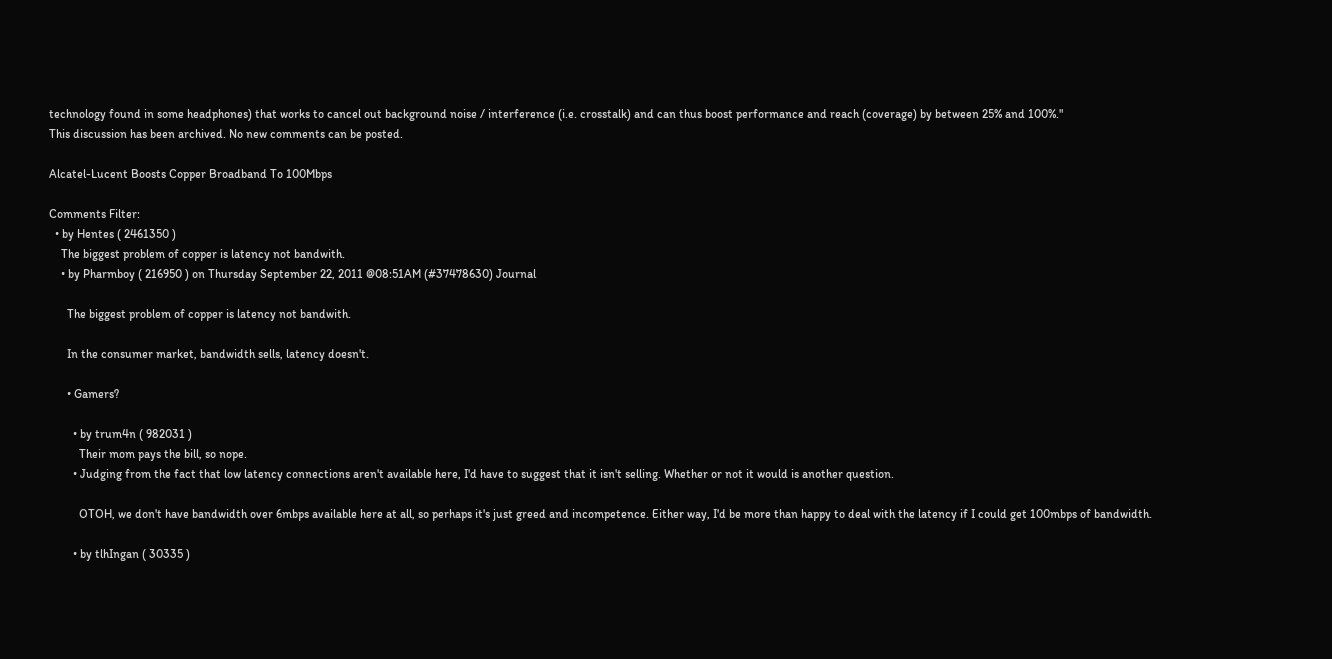technology found in some headphones) that works to cancel out background noise / interference (i.e. crosstalk) and can thus boost performance and reach (coverage) by between 25% and 100%."
This discussion has been archived. No new comments can be posted.

Alcatel-Lucent Boosts Copper Broadband To 100Mbps

Comments Filter:
  • by Hentes ( 2461350 )
    The biggest problem of copper is latency not bandwith.
    • by Pharmboy ( 216950 ) on Thursday September 22, 2011 @08:51AM (#37478630) Journal

      The biggest problem of copper is latency not bandwith.

      In the consumer market, bandwidth sells, latency doesn't.

      • Gamers?

        • by trum4n ( 982031 )
          Their mom pays the bill, so nope.
        • Judging from the fact that low latency connections aren't available here, I'd have to suggest that it isn't selling. Whether or not it would is another question.

          OTOH, we don't have bandwidth over 6mbps available here at all, so perhaps it's just greed and incompetence. Either way, I'd be more than happy to deal with the latency if I could get 100mbps of bandwidth.

        • by tlhIngan ( 30335 )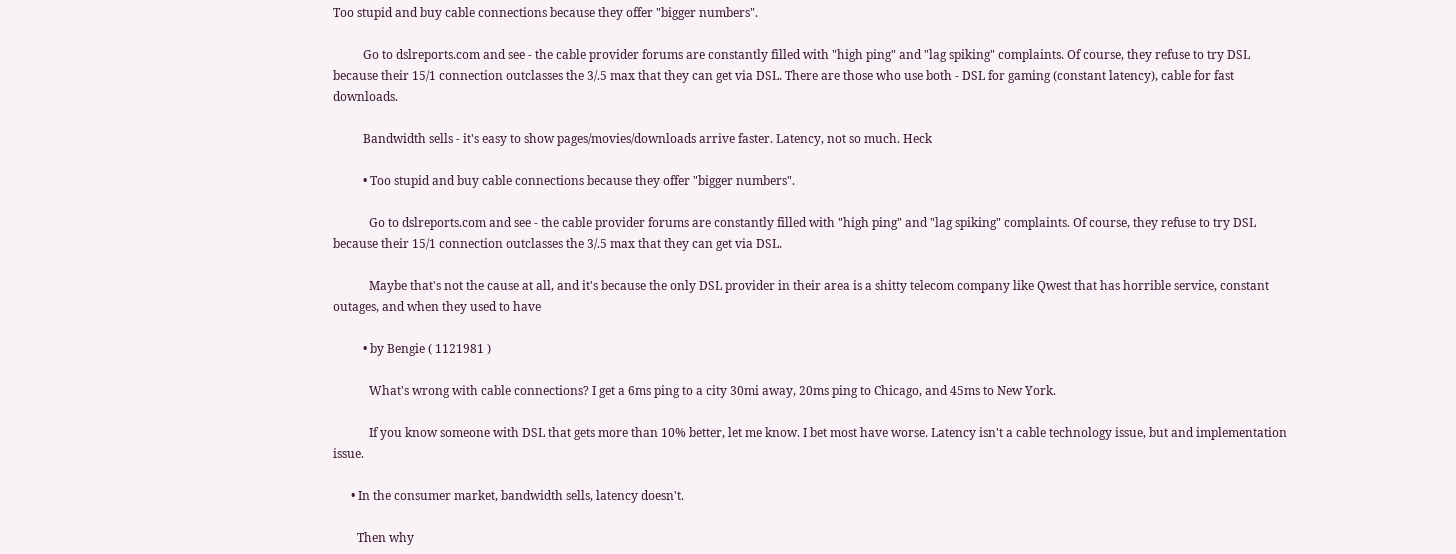Too stupid and buy cable connections because they offer "bigger numbers".

          Go to dslreports.com and see - the cable provider forums are constantly filled with "high ping" and "lag spiking" complaints. Of course, they refuse to try DSL because their 15/1 connection outclasses the 3/.5 max that they can get via DSL. There are those who use both - DSL for gaming (constant latency), cable for fast downloads.

          Bandwidth sells - it's easy to show pages/movies/downloads arrive faster. Latency, not so much. Heck

          • Too stupid and buy cable connections because they offer "bigger numbers".

            Go to dslreports.com and see - the cable provider forums are constantly filled with "high ping" and "lag spiking" complaints. Of course, they refuse to try DSL because their 15/1 connection outclasses the 3/.5 max that they can get via DSL.

            Maybe that's not the cause at all, and it's because the only DSL provider in their area is a shitty telecom company like Qwest that has horrible service, constant outages, and when they used to have

          • by Bengie ( 1121981 )

            What's wrong with cable connections? I get a 6ms ping to a city 30mi away, 20ms ping to Chicago, and 45ms to New York.

            If you know someone with DSL that gets more than 10% better, let me know. I bet most have worse. Latency isn't a cable technology issue, but and implementation issue.

      • In the consumer market, bandwidth sells, latency doesn't.

        Then why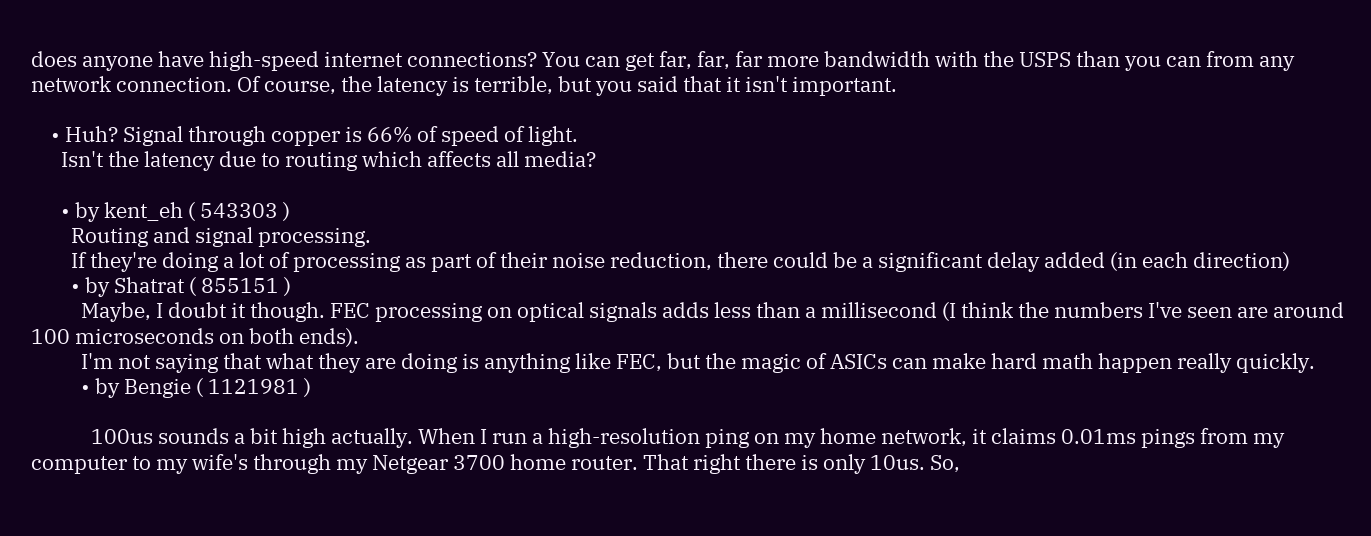does anyone have high-speed internet connections? You can get far, far, far more bandwidth with the USPS than you can from any network connection. Of course, the latency is terrible, but you said that it isn't important.

    • Huh? Signal through copper is 66% of speed of light.
      Isn't the latency due to routing which affects all media?

      • by kent_eh ( 543303 )
        Routing and signal processing.
        If they're doing a lot of processing as part of their noise reduction, there could be a significant delay added (in each direction)
        • by Shatrat ( 855151 )
          Maybe, I doubt it though. FEC processing on optical signals adds less than a millisecond (I think the numbers I've seen are around 100 microseconds on both ends).
          I'm not saying that what they are doing is anything like FEC, but the magic of ASICs can make hard math happen really quickly.
          • by Bengie ( 1121981 )

            100us sounds a bit high actually. When I run a high-resolution ping on my home network, it claims 0.01ms pings from my computer to my wife's through my Netgear 3700 home router. That right there is only 10us. So,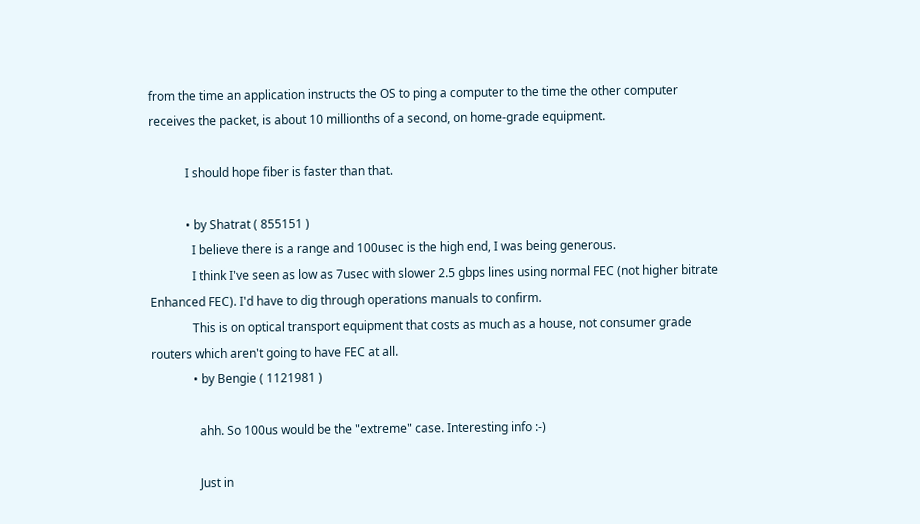from the time an application instructs the OS to ping a computer to the time the other computer receives the packet, is about 10 millionths of a second, on home-grade equipment.

            I should hope fiber is faster than that.

            • by Shatrat ( 855151 )
              I believe there is a range and 100usec is the high end, I was being generous.
              I think I've seen as low as 7usec with slower 2.5 gbps lines using normal FEC (not higher bitrate Enhanced FEC). I'd have to dig through operations manuals to confirm.
              This is on optical transport equipment that costs as much as a house, not consumer grade routers which aren't going to have FEC at all.
              • by Bengie ( 1121981 )

                ahh. So 100us would be the "extreme" case. Interesting info :-)

                Just in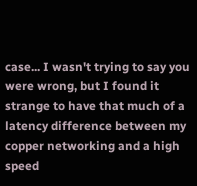case... I wasn't trying to say you were wrong, but I found it strange to have that much of a latency difference between my copper networking and a high speed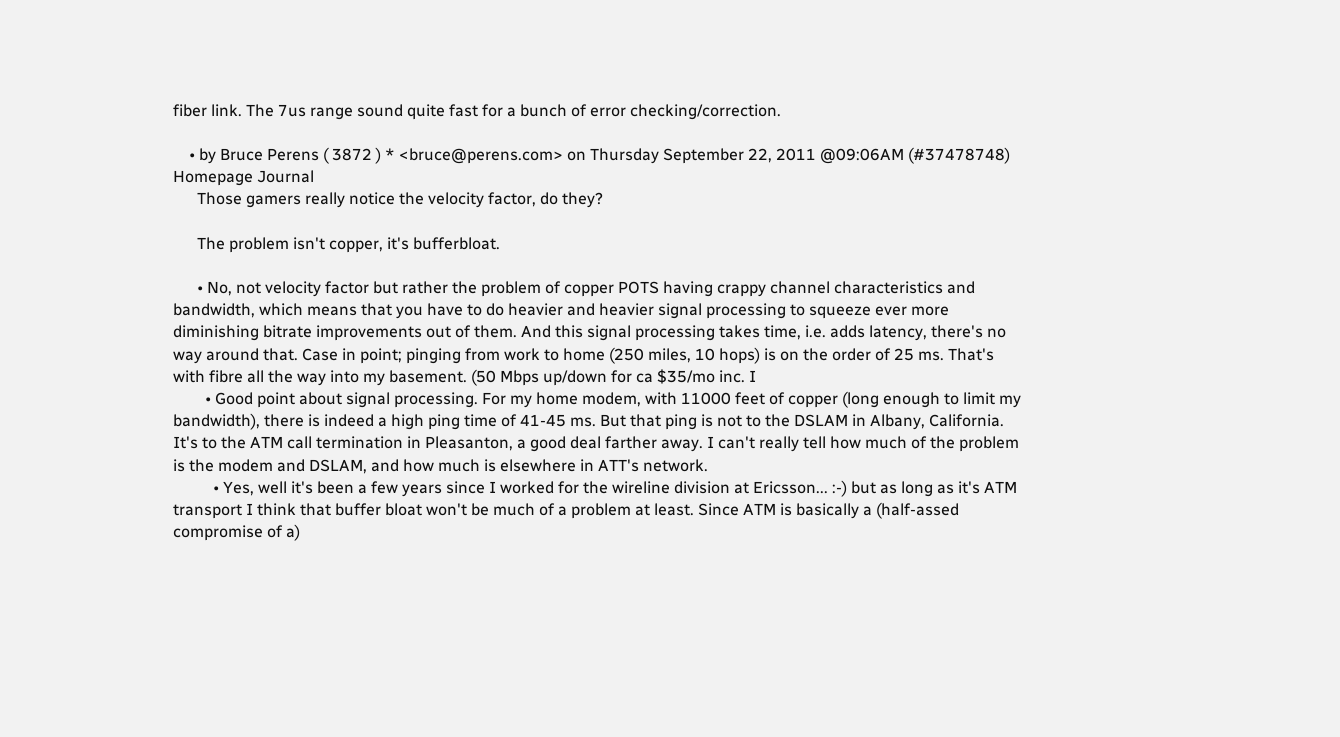fiber link. The 7us range sound quite fast for a bunch of error checking/correction.

    • by Bruce Perens ( 3872 ) * <bruce@perens.com> on Thursday September 22, 2011 @09:06AM (#37478748) Homepage Journal
      Those gamers really notice the velocity factor, do they?

      The problem isn't copper, it's bufferbloat.

      • No, not velocity factor but rather the problem of copper POTS having crappy channel characteristics and bandwidth, which means that you have to do heavier and heavier signal processing to squeeze ever more diminishing bitrate improvements out of them. And this signal processing takes time, i.e. adds latency, there's no way around that. Case in point; pinging from work to home (250 miles, 10 hops) is on the order of 25 ms. That's with fibre all the way into my basement. (50 Mbps up/down for ca $35/mo inc. I
        • Good point about signal processing. For my home modem, with 11000 feet of copper (long enough to limit my bandwidth), there is indeed a high ping time of 41-45 ms. But that ping is not to the DSLAM in Albany, California. It's to the ATM call termination in Pleasanton, a good deal farther away. I can't really tell how much of the problem is the modem and DSLAM, and how much is elsewhere in ATT's network.
          • Yes, well it's been a few years since I worked for the wireline division at Ericsson... :-) but as long as it's ATM transport I think that buffer bloat won't be much of a problem at least. Since ATM is basically a (half-assed compromise of a)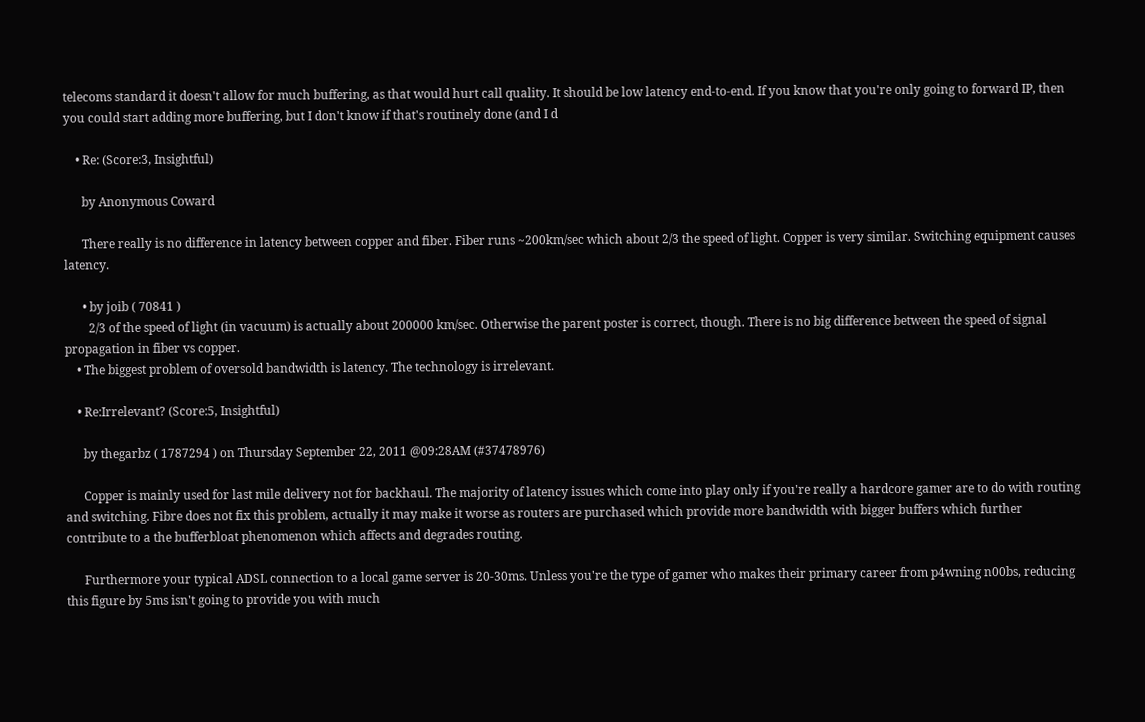telecoms standard it doesn't allow for much buffering, as that would hurt call quality. It should be low latency end-to-end. If you know that you're only going to forward IP, then you could start adding more buffering, but I don't know if that's routinely done (and I d

    • Re: (Score:3, Insightful)

      by Anonymous Coward

      There really is no difference in latency between copper and fiber. Fiber runs ~200km/sec which about 2/3 the speed of light. Copper is very similar. Switching equipment causes latency.

      • by joib ( 70841 )
        2/3 of the speed of light (in vacuum) is actually about 200000 km/sec. Otherwise the parent poster is correct, though. There is no big difference between the speed of signal propagation in fiber vs copper.
    • The biggest problem of oversold bandwidth is latency. The technology is irrelevant.

    • Re:Irrelevant? (Score:5, Insightful)

      by thegarbz ( 1787294 ) on Thursday September 22, 2011 @09:28AM (#37478976)

      Copper is mainly used for last mile delivery not for backhaul. The majority of latency issues which come into play only if you're really a hardcore gamer are to do with routing and switching. Fibre does not fix this problem, actually it may make it worse as routers are purchased which provide more bandwidth with bigger buffers which further contribute to a the bufferbloat phenomenon which affects and degrades routing.

      Furthermore your typical ADSL connection to a local game server is 20-30ms. Unless you're the type of gamer who makes their primary career from p4wning n00bs, reducing this figure by 5ms isn't going to provide you with much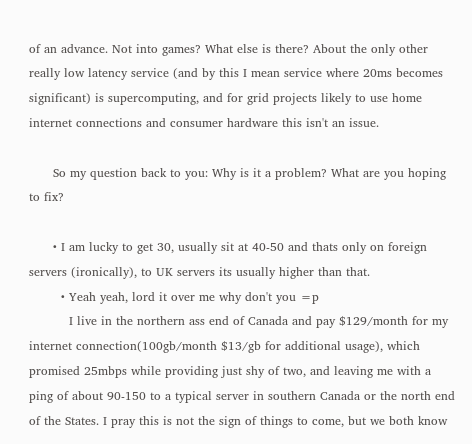of an advance. Not into games? What else is there? About the only other really low latency service (and by this I mean service where 20ms becomes significant) is supercomputing, and for grid projects likely to use home internet connections and consumer hardware this isn't an issue.

      So my question back to you: Why is it a problem? What are you hoping to fix?

      • I am lucky to get 30, usually sit at 40-50 and thats only on foreign servers (ironically), to UK servers its usually higher than that.
        • Yeah yeah, lord it over me why don't you =p
          I live in the northern ass end of Canada and pay $129/month for my internet connection(100gb/month $13/gb for additional usage), which promised 25mbps while providing just shy of two, and leaving me with a ping of about 90-150 to a typical server in southern Canada or the north end of the States. I pray this is not the sign of things to come, but we both know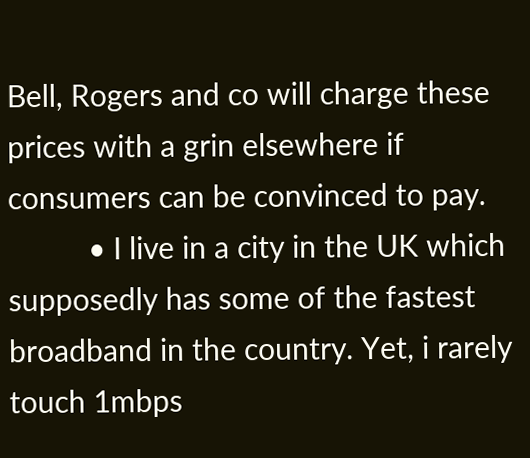Bell, Rogers and co will charge these prices with a grin elsewhere if consumers can be convinced to pay.
          • I live in a city in the UK which supposedly has some of the fastest broadband in the country. Yet, i rarely touch 1mbps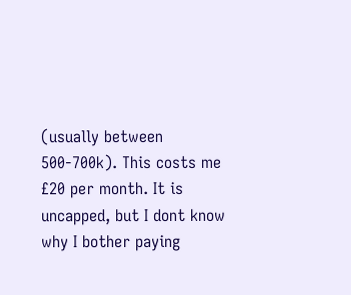(usually between 500-700k). This costs me £20 per month. It is uncapped, but I dont know why I bother paying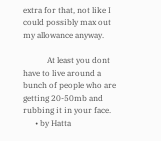extra for that, not like I could possibly max out my allowance anyway.

            At least you dont have to live around a bunch of people who are getting 20-50mb and rubbing it in your face.
      • by Hatta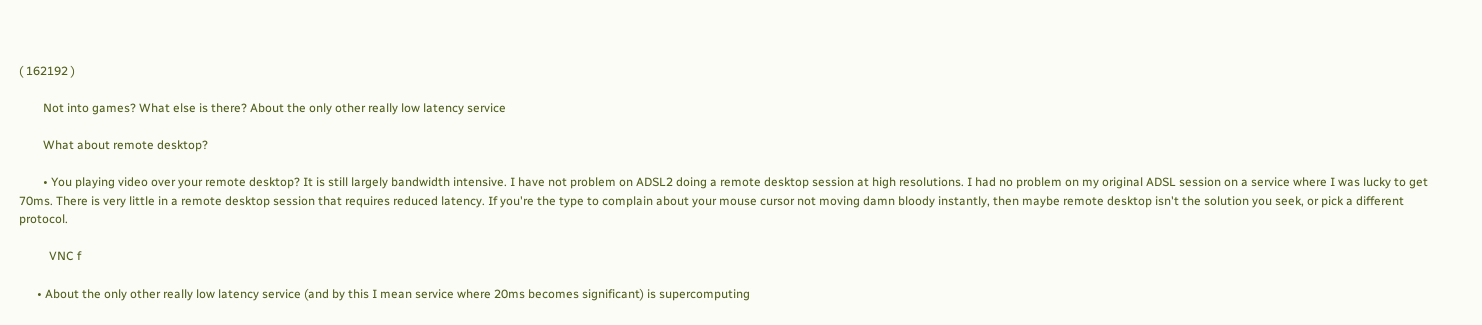( 162192 )

        Not into games? What else is there? About the only other really low latency service

        What about remote desktop?

        • You playing video over your remote desktop? It is still largely bandwidth intensive. I have not problem on ADSL2 doing a remote desktop session at high resolutions. I had no problem on my original ADSL session on a service where I was lucky to get 70ms. There is very little in a remote desktop session that requires reduced latency. If you're the type to complain about your mouse cursor not moving damn bloody instantly, then maybe remote desktop isn't the solution you seek, or pick a different protocol.

          VNC f

      • About the only other really low latency service (and by this I mean service where 20ms becomes significant) is supercomputing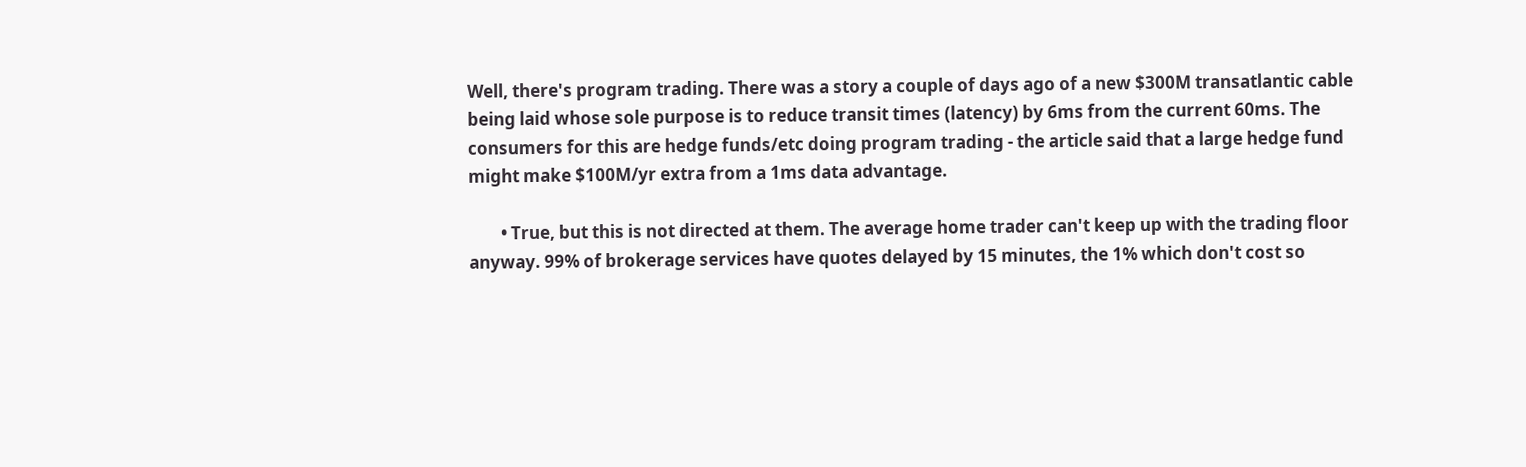Well, there's program trading. There was a story a couple of days ago of a new $300M transatlantic cable being laid whose sole purpose is to reduce transit times (latency) by 6ms from the current 60ms. The consumers for this are hedge funds/etc doing program trading - the article said that a large hedge fund might make $100M/yr extra from a 1ms data advantage.

        • True, but this is not directed at them. The average home trader can't keep up with the trading floor anyway. 99% of brokerage services have quotes delayed by 15 minutes, the 1% which don't cost so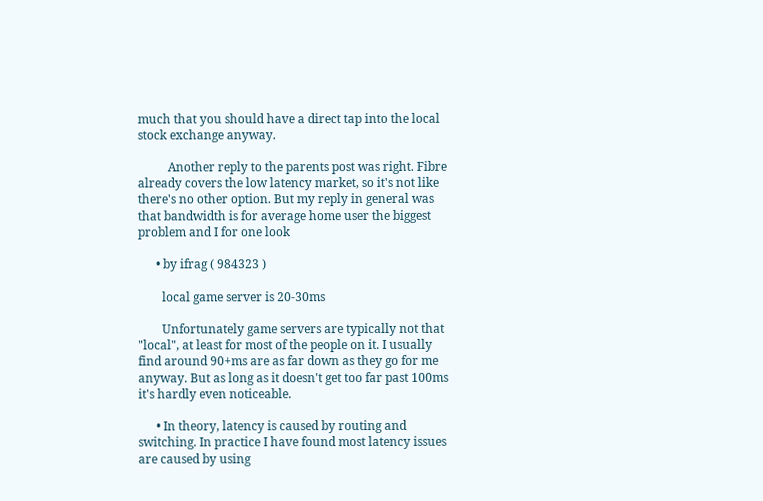much that you should have a direct tap into the local stock exchange anyway.

          Another reply to the parents post was right. Fibre already covers the low latency market, so it's not like there's no other option. But my reply in general was that bandwidth is for average home user the biggest problem and I for one look

      • by ifrag ( 984323 )

        local game server is 20-30ms

        Unfortunately game servers are typically not that "local", at least for most of the people on it. I usually find around 90+ms are as far down as they go for me anyway. But as long as it doesn't get too far past 100ms it's hardly even noticeable.

      • In theory, latency is caused by routing and switching. In practice I have found most latency issues are caused by using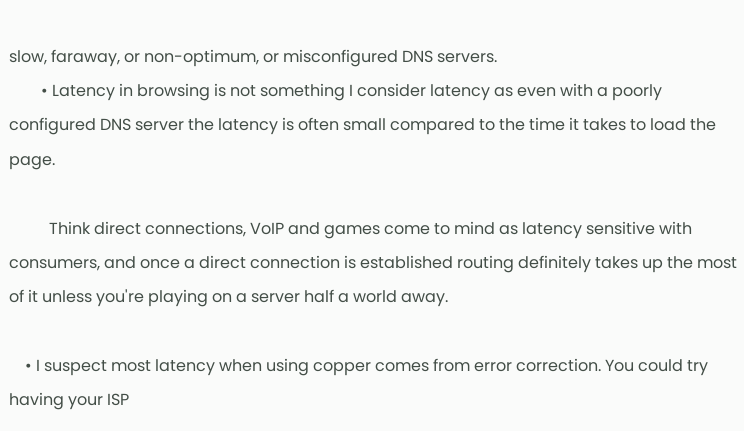slow, faraway, or non-optimum, or misconfigured DNS servers.
        • Latency in browsing is not something I consider latency as even with a poorly configured DNS server the latency is often small compared to the time it takes to load the page.

          Think direct connections, VoIP and games come to mind as latency sensitive with consumers, and once a direct connection is established routing definitely takes up the most of it unless you're playing on a server half a world away.

    • I suspect most latency when using copper comes from error correction. You could try having your ISP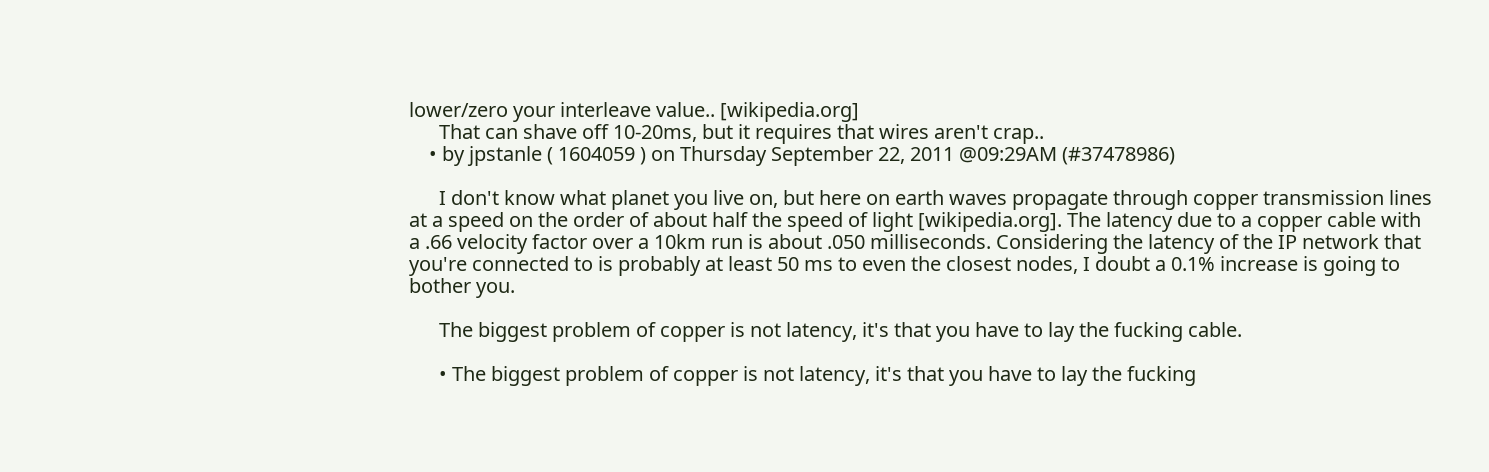lower/zero your interleave value.. [wikipedia.org]
      That can shave off 10-20ms, but it requires that wires aren't crap..
    • by jpstanle ( 1604059 ) on Thursday September 22, 2011 @09:29AM (#37478986)

      I don't know what planet you live on, but here on earth waves propagate through copper transmission lines at a speed on the order of about half the speed of light [wikipedia.org]. The latency due to a copper cable with a .66 velocity factor over a 10km run is about .050 milliseconds. Considering the latency of the IP network that you're connected to is probably at least 50 ms to even the closest nodes, I doubt a 0.1% increase is going to bother you.

      The biggest problem of copper is not latency, it's that you have to lay the fucking cable.

      • The biggest problem of copper is not latency, it's that you have to lay the fucking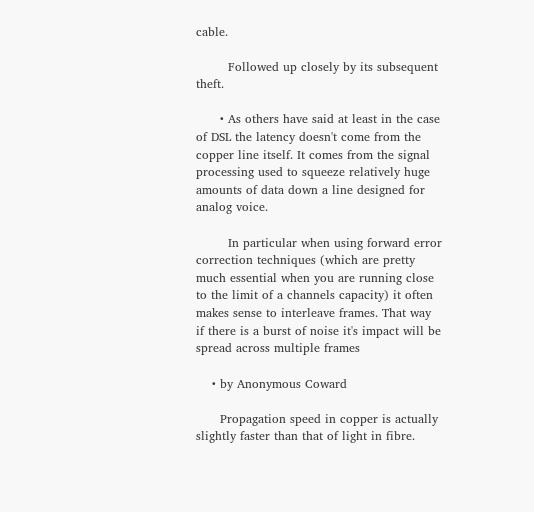cable.

        Followed up closely by its subsequent theft.

      • As others have said at least in the case of DSL the latency doesn't come from the copper line itself. It comes from the signal processing used to squeeze relatively huge amounts of data down a line designed for analog voice.

        In particular when using forward error correction techniques (which are pretty much essential when you are running close to the limit of a channels capacity) it often makes sense to interleave frames. That way if there is a burst of noise it's impact will be spread across multiple frames

    • by Anonymous Coward

      Propagation speed in copper is actually slightly faster than that of light in fibre.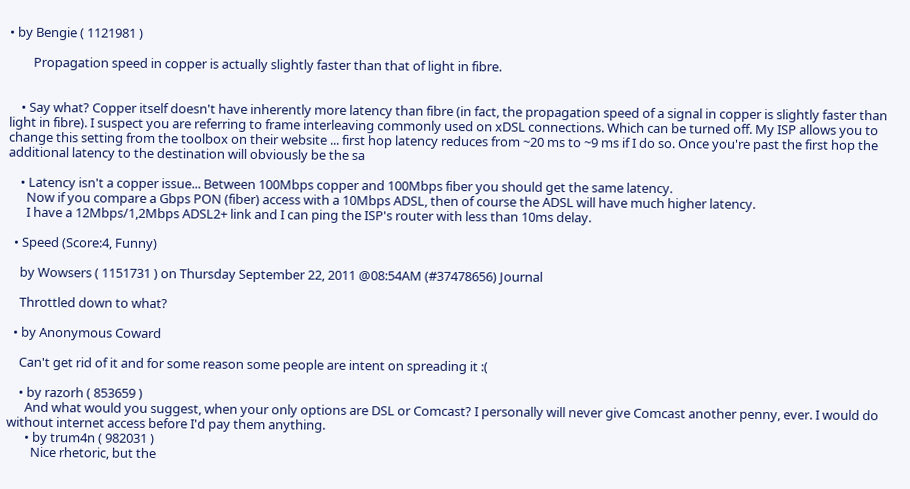• by Bengie ( 1121981 )

        Propagation speed in copper is actually slightly faster than that of light in fibre.


    • Say what? Copper itself doesn't have inherently more latency than fibre (in fact, the propagation speed of a signal in copper is slightly faster than light in fibre). I suspect you are referring to frame interleaving commonly used on xDSL connections. Which can be turned off. My ISP allows you to change this setting from the toolbox on their website ... first hop latency reduces from ~20 ms to ~9 ms if I do so. Once you're past the first hop the additional latency to the destination will obviously be the sa

    • Latency isn't a copper issue... Between 100Mbps copper and 100Mbps fiber you should get the same latency.
      Now if you compare a Gbps PON (fiber) access with a 10Mbps ADSL, then of course the ADSL will have much higher latency.
      I have a 12Mbps/1,2Mbps ADSL2+ link and I can ping the ISP's router with less than 10ms delay.

  • Speed (Score:4, Funny)

    by Wowsers ( 1151731 ) on Thursday September 22, 2011 @08:54AM (#37478656) Journal

    Throttled down to what?

  • by Anonymous Coward

    Can't get rid of it and for some reason some people are intent on spreading it :(

    • by razorh ( 853659 )
      And what would you suggest, when your only options are DSL or Comcast? I personally will never give Comcast another penny, ever. I would do without internet access before I'd pay them anything.
      • by trum4n ( 982031 )
        Nice rhetoric, but the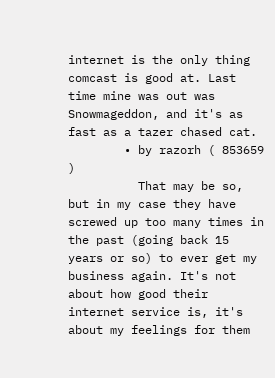internet is the only thing comcast is good at. Last time mine was out was Snowmageddon, and it's as fast as a tazer chased cat.
        • by razorh ( 853659 )
          That may be so, but in my case they have screwed up too many times in the past (going back 15 years or so) to ever get my business again. It's not about how good their internet service is, it's about my feelings for them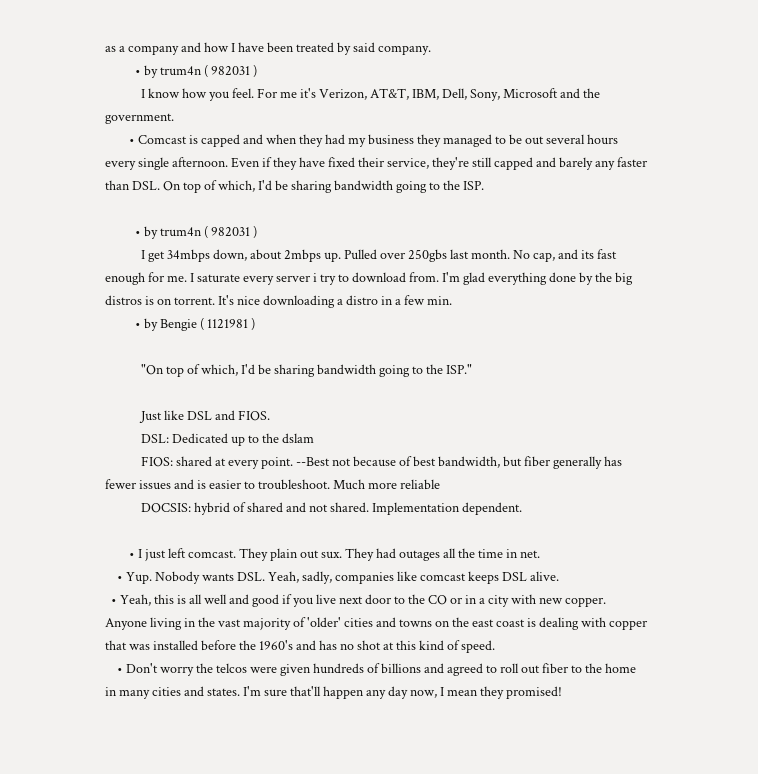as a company and how I have been treated by said company.
          • by trum4n ( 982031 )
            I know how you feel. For me it's Verizon, AT&T, IBM, Dell, Sony, Microsoft and the government.
        • Comcast is capped and when they had my business they managed to be out several hours every single afternoon. Even if they have fixed their service, they're still capped and barely any faster than DSL. On top of which, I'd be sharing bandwidth going to the ISP.

          • by trum4n ( 982031 )
            I get 34mbps down, about 2mbps up. Pulled over 250gbs last month. No cap, and its fast enough for me. I saturate every server i try to download from. I'm glad everything done by the big distros is on torrent. It's nice downloading a distro in a few min.
          • by Bengie ( 1121981 )

            "On top of which, I'd be sharing bandwidth going to the ISP."

            Just like DSL and FIOS.
            DSL: Dedicated up to the dslam
            FIOS: shared at every point. --Best not because of best bandwidth, but fiber generally has fewer issues and is easier to troubleshoot. Much more reliable
            DOCSIS: hybrid of shared and not shared. Implementation dependent.

        • I just left comcast. They plain out sux. They had outages all the time in net.
    • Yup. Nobody wants DSL. Yeah, sadly, companies like comcast keeps DSL alive.
  • Yeah, this is all well and good if you live next door to the CO or in a city with new copper. Anyone living in the vast majority of 'older' cities and towns on the east coast is dealing with copper that was installed before the 1960's and has no shot at this kind of speed.
    • Don't worry the telcos were given hundreds of billions and agreed to roll out fiber to the home in many cities and states. I'm sure that'll happen any day now, I mean they promised!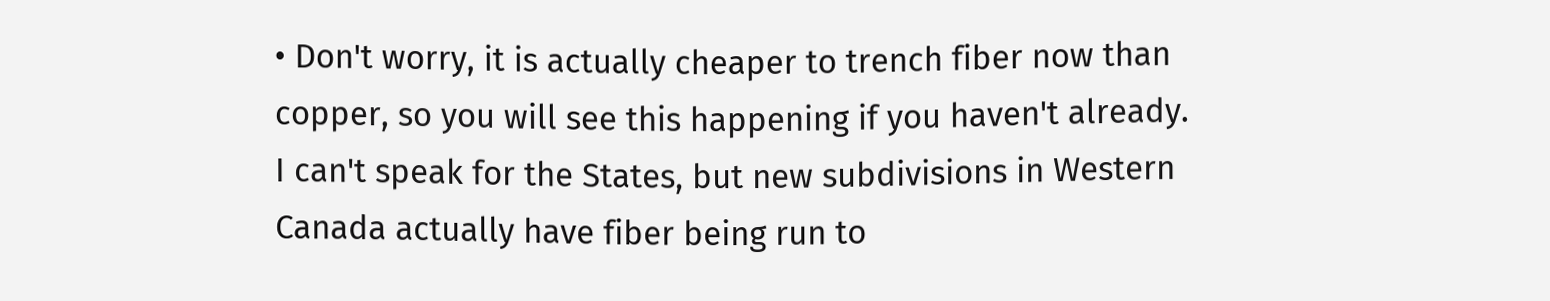• Don't worry, it is actually cheaper to trench fiber now than copper, so you will see this happening if you haven't already. I can't speak for the States, but new subdivisions in Western Canada actually have fiber being run to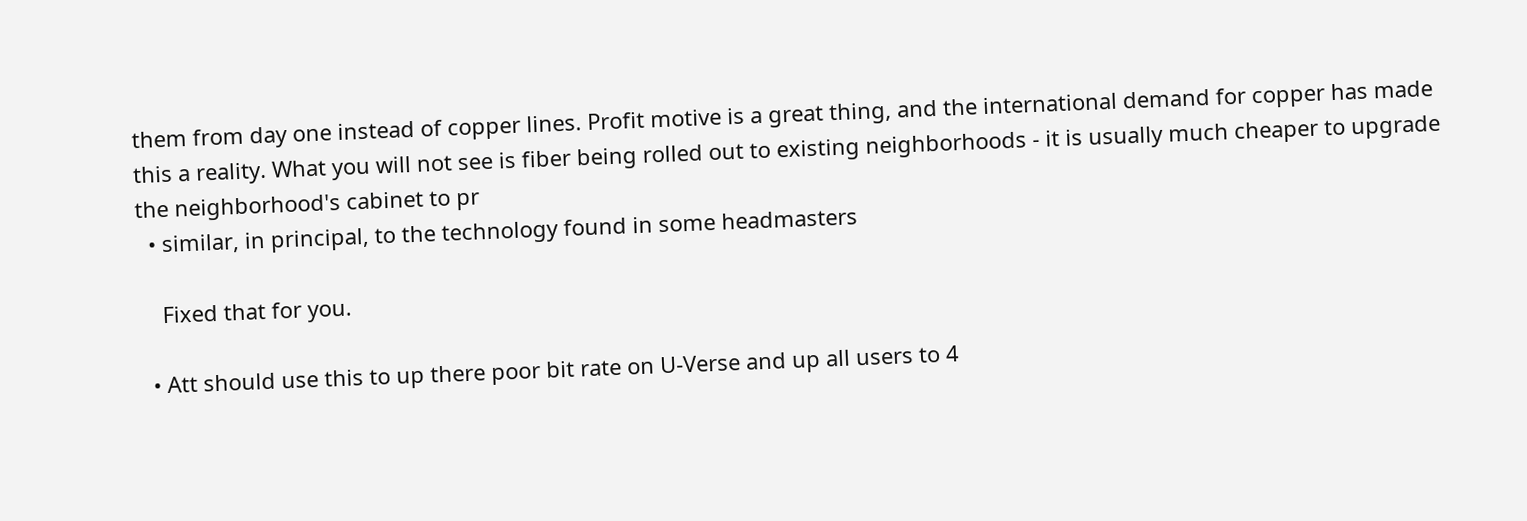them from day one instead of copper lines. Profit motive is a great thing, and the international demand for copper has made this a reality. What you will not see is fiber being rolled out to existing neighborhoods - it is usually much cheaper to upgrade the neighborhood's cabinet to pr
  • similar, in principal, to the technology found in some headmasters

    Fixed that for you.

  • Att should use this to up there poor bit rate on U-Verse and up all users to 4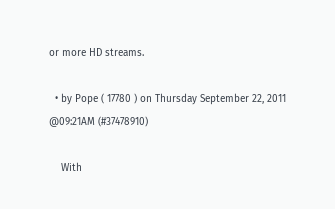or more HD streams.

  • by Pope ( 17780 ) on Thursday September 22, 2011 @09:21AM (#37478910)

    With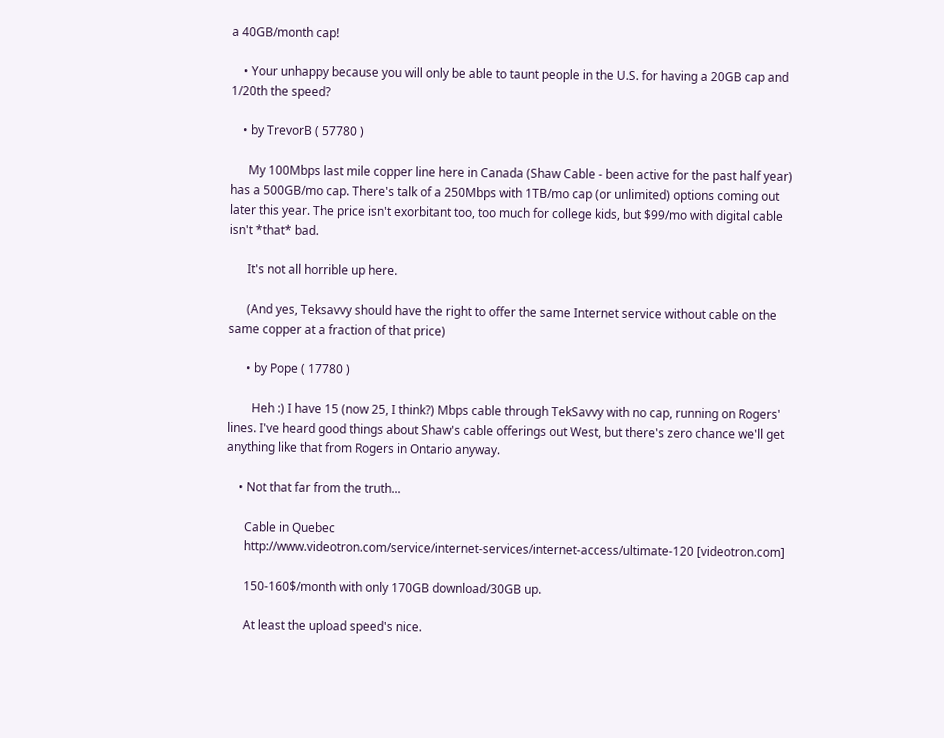a 40GB/month cap!

    • Your unhappy because you will only be able to taunt people in the U.S. for having a 20GB cap and 1/20th the speed?

    • by TrevorB ( 57780 )

      My 100Mbps last mile copper line here in Canada (Shaw Cable - been active for the past half year) has a 500GB/mo cap. There's talk of a 250Mbps with 1TB/mo cap (or unlimited) options coming out later this year. The price isn't exorbitant too, too much for college kids, but $99/mo with digital cable isn't *that* bad.

      It's not all horrible up here.

      (And yes, Teksavvy should have the right to offer the same Internet service without cable on the same copper at a fraction of that price)

      • by Pope ( 17780 )

        Heh :) I have 15 (now 25, I think?) Mbps cable through TekSavvy with no cap, running on Rogers' lines. I've heard good things about Shaw's cable offerings out West, but there's zero chance we'll get anything like that from Rogers in Ontario anyway.

    • Not that far from the truth...

      Cable in Quebec
      http://www.videotron.com/service/internet-services/internet-access/ultimate-120 [videotron.com]

      150-160$/month with only 170GB download/30GB up.

      At least the upload speed's nice.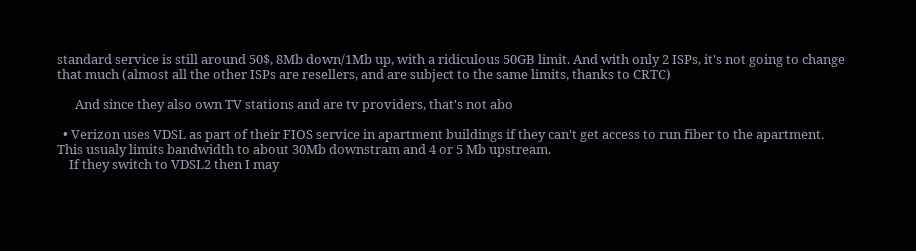standard service is still around 50$, 8Mb down/1Mb up, with a ridiculous 50GB limit. And with only 2 ISPs, it's not going to change that much (almost all the other ISPs are resellers, and are subject to the same limits, thanks to CRTC)

      And since they also own TV stations and are tv providers, that's not abo

  • Verizon uses VDSL as part of their FIOS service in apartment buildings if they can't get access to run fiber to the apartment. This usualy limits bandwidth to about 30Mb downstram and 4 or 5 Mb upstream.
    If they switch to VDSL2 then I may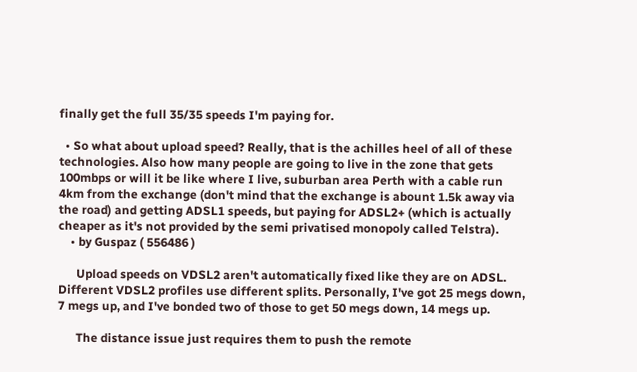finally get the full 35/35 speeds I'm paying for.

  • So what about upload speed? Really, that is the achilles heel of all of these technologies. Also how many people are going to live in the zone that gets 100mbps or will it be like where I live, suburban area Perth with a cable run 4km from the exchange (don't mind that the exchange is abount 1.5k away via the road) and getting ADSL1 speeds, but paying for ADSL2+ (which is actually cheaper as it's not provided by the semi privatised monopoly called Telstra).
    • by Guspaz ( 556486 )

      Upload speeds on VDSL2 aren't automatically fixed like they are on ADSL. Different VDSL2 profiles use different splits. Personally, I've got 25 megs down, 7 megs up, and I've bonded two of those to get 50 megs down, 14 megs up.

      The distance issue just requires them to push the remote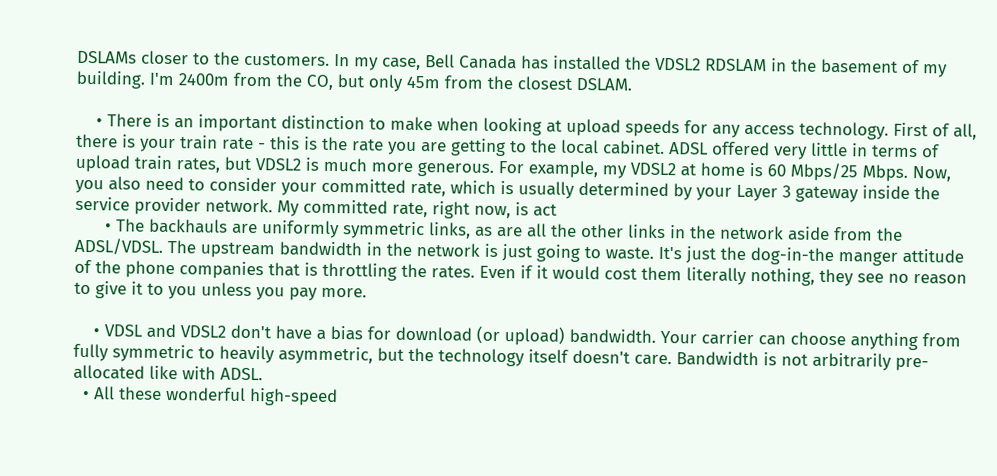DSLAMs closer to the customers. In my case, Bell Canada has installed the VDSL2 RDSLAM in the basement of my building. I'm 2400m from the CO, but only 45m from the closest DSLAM.

    • There is an important distinction to make when looking at upload speeds for any access technology. First of all, there is your train rate - this is the rate you are getting to the local cabinet. ADSL offered very little in terms of upload train rates, but VDSL2 is much more generous. For example, my VDSL2 at home is 60 Mbps/25 Mbps. Now, you also need to consider your committed rate, which is usually determined by your Layer 3 gateway inside the service provider network. My committed rate, right now, is act
      • The backhauls are uniformly symmetric links, as are all the other links in the network aside from the ADSL/VDSL. The upstream bandwidth in the network is just going to waste. It's just the dog-in-the manger attitude of the phone companies that is throttling the rates. Even if it would cost them literally nothing, they see no reason to give it to you unless you pay more.

    • VDSL and VDSL2 don't have a bias for download (or upload) bandwidth. Your carrier can choose anything from fully symmetric to heavily asymmetric, but the technology itself doesn't care. Bandwidth is not arbitrarily pre-allocated like with ADSL.
  • All these wonderful high-speed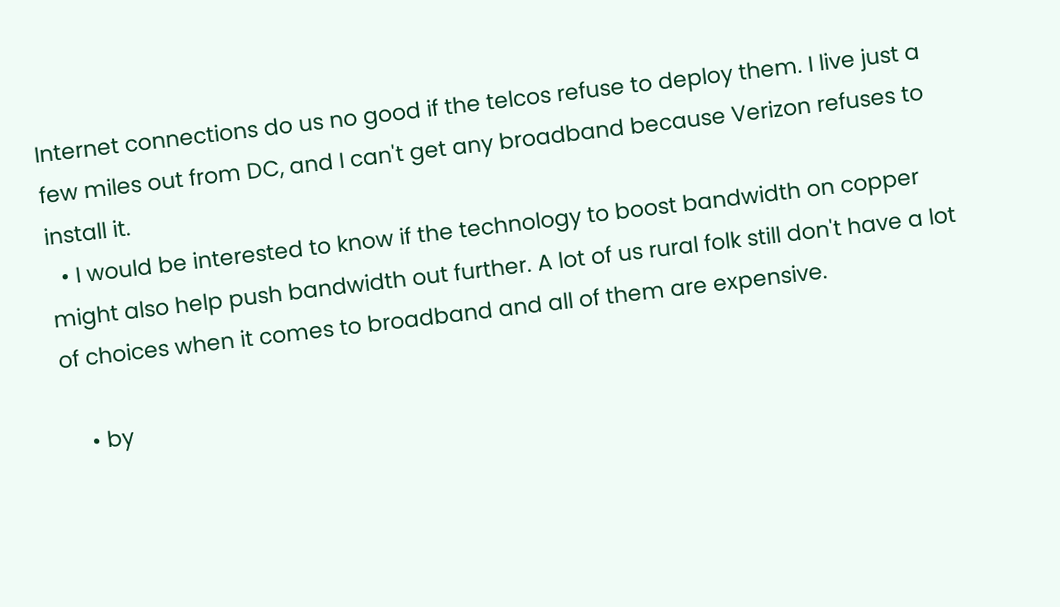Internet connections do us no good if the telcos refuse to deploy them. I live just a few miles out from DC, and I can't get any broadband because Verizon refuses to install it.
  • I would be interested to know if the technology to boost bandwidth on copper might also help push bandwidth out further. A lot of us rural folk still don't have a lot of choices when it comes to broadband and all of them are expensive.

    • by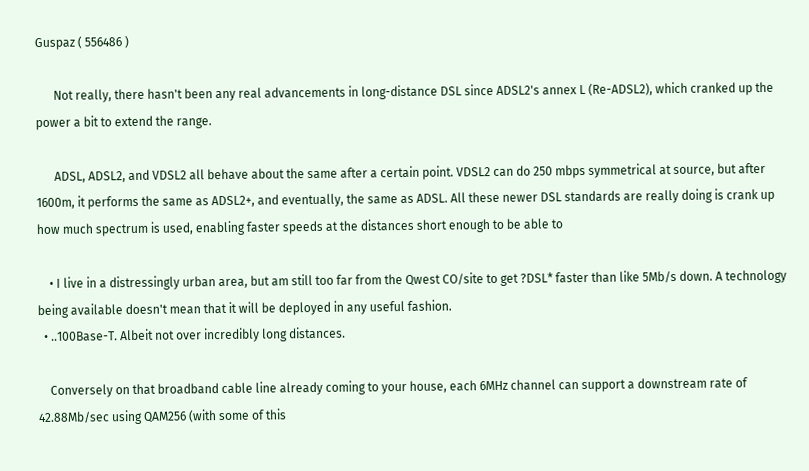Guspaz ( 556486 )

      Not really, there hasn't been any real advancements in long-distance DSL since ADSL2's annex L (Re-ADSL2), which cranked up the power a bit to extend the range.

      ADSL, ADSL2, and VDSL2 all behave about the same after a certain point. VDSL2 can do 250 mbps symmetrical at source, but after 1600m, it performs the same as ADSL2+, and eventually, the same as ADSL. All these newer DSL standards are really doing is crank up how much spectrum is used, enabling faster speeds at the distances short enough to be able to

    • I live in a distressingly urban area, but am still too far from the Qwest CO/site to get ?DSL* faster than like 5Mb/s down. A technology being available doesn't mean that it will be deployed in any useful fashion.
  • ..100Base-T. Albeit not over incredibly long distances.

    Conversely on that broadband cable line already coming to your house, each 6MHz channel can support a downstream rate of 42.88Mb/sec using QAM256 (with some of this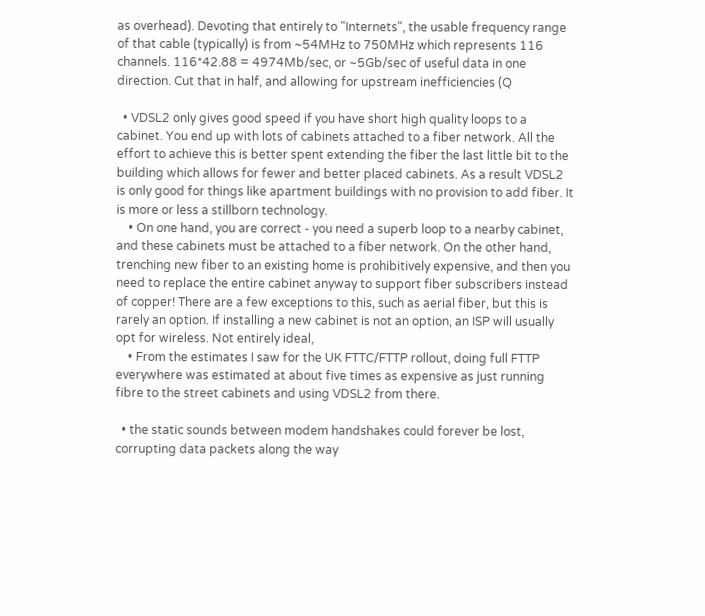as overhead). Devoting that entirely to "Internets", the usable frequency range of that cable (typically) is from ~54MHz to 750MHz which represents 116 channels. 116*42.88 = 4974Mb/sec, or ~5Gb/sec of useful data in one direction. Cut that in half, and allowing for upstream inefficiencies (Q

  • VDSL2 only gives good speed if you have short high quality loops to a cabinet. You end up with lots of cabinets attached to a fiber network. All the effort to achieve this is better spent extending the fiber the last little bit to the building which allows for fewer and better placed cabinets. As a result VDSL2 is only good for things like apartment buildings with no provision to add fiber. It is more or less a stillborn technology.
    • On one hand, you are correct - you need a superb loop to a nearby cabinet, and these cabinets must be attached to a fiber network. On the other hand, trenching new fiber to an existing home is prohibitively expensive, and then you need to replace the entire cabinet anyway to support fiber subscribers instead of copper! There are a few exceptions to this, such as aerial fiber, but this is rarely an option. If installing a new cabinet is not an option, an ISP will usually opt for wireless. Not entirely ideal,
    • From the estimates I saw for the UK FTTC/FTTP rollout, doing full FTTP everywhere was estimated at about five times as expensive as just running fibre to the street cabinets and using VDSL2 from there.

  • the static sounds between modem handshakes could forever be lost, corrupting data packets along the way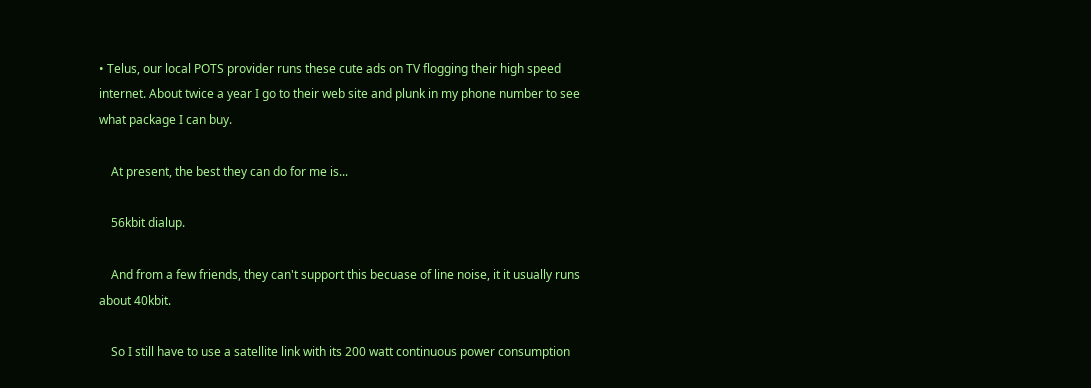• Telus, our local POTS provider runs these cute ads on TV flogging their high speed internet. About twice a year I go to their web site and plunk in my phone number to see what package I can buy.

    At present, the best they can do for me is...

    56kbit dialup.

    And from a few friends, they can't support this becuase of line noise, it it usually runs about 40kbit.

    So I still have to use a satellite link with its 200 watt continuous power consumption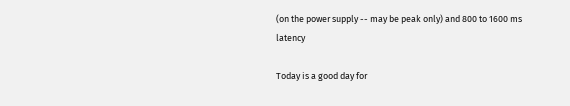(on the power supply -- may be peak only) and 800 to 1600 ms latency

Today is a good day for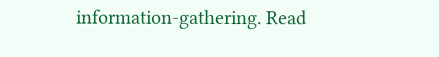information-gathering. Read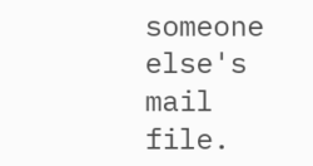someone else's mail file.